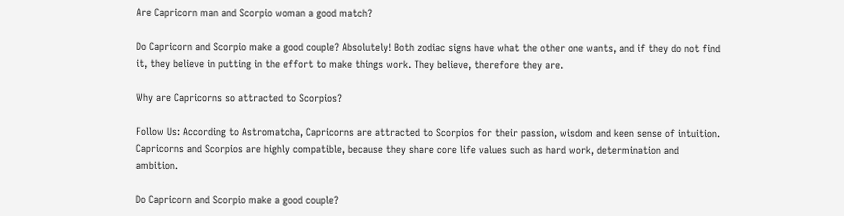Are Capricorn man and Scorpio woman a good match?

Do Capricorn and Scorpio make a good couple? Absolutely! Both zodiac signs have what the other one wants, and if they do not find it, they believe in putting in the effort to make things work. They believe, therefore they are.

Why are Capricorns so attracted to Scorpios?

Follow Us: According to Astromatcha, Capricorns are attracted to Scorpios for their passion, wisdom and keen sense of intuition. Capricorns and Scorpios are highly compatible, because they share core life values such as hard work, determination and ambition.

Do Capricorn and Scorpio make a good couple?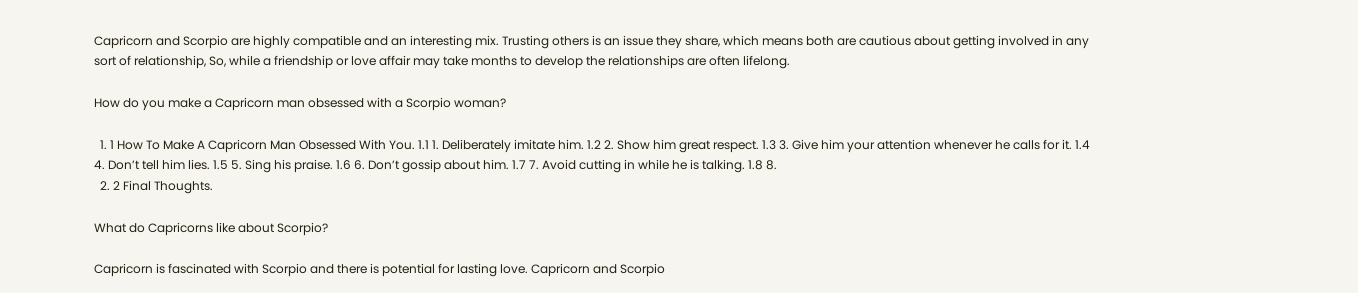Capricorn and Scorpio are highly compatible and an interesting mix. Trusting others is an issue they share, which means both are cautious about getting involved in any sort of relationship, So, while a friendship or love affair may take months to develop the relationships are often lifelong.

How do you make a Capricorn man obsessed with a Scorpio woman?

  1. 1 How To Make A Capricorn Man Obsessed With You. 1.1 1. Deliberately imitate him. 1.2 2. Show him great respect. 1.3 3. Give him your attention whenever he calls for it. 1.4 4. Don’t tell him lies. 1.5 5. Sing his praise. 1.6 6. Don’t gossip about him. 1.7 7. Avoid cutting in while he is talking. 1.8 8.
  2. 2 Final Thoughts.

What do Capricorns like about Scorpio?

Capricorn is fascinated with Scorpio and there is potential for lasting love. Capricorn and Scorpio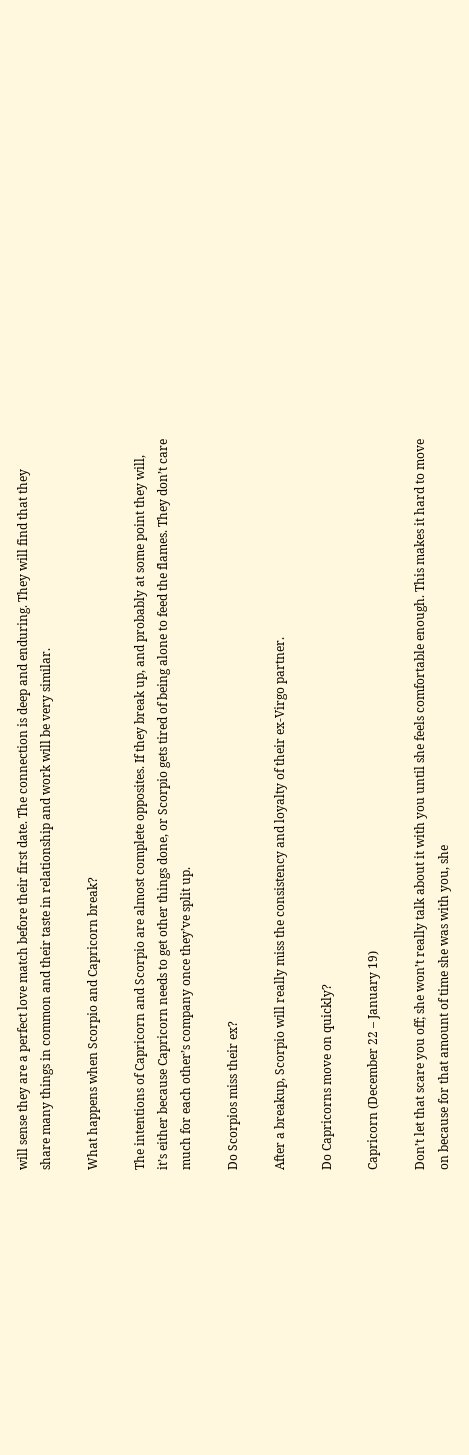will sense they are a perfect love match before their first date. The connection is deep and enduring. They will find that they share many things in common and their taste in relationship and work will be very similar.

What happens when Scorpio and Capricorn break?

The intentions of Capricorn and Scorpio are almost complete opposites. If they break up, and probably at some point they will, it’s either because Capricorn needs to get other things done, or Scorpio gets tired of being alone to feed the flames. They don’t care much for each other’s company once they’ve split up.

Do Scorpios miss their ex?

After a breakup, Scorpio will really miss the consistency and loyalty of their ex-Virgo partner.

Do Capricorns move on quickly?

Capricorn (December 22 – January 19)

Don’t let that scare you off; she won’t really talk about it with you until she feels comfortable enough. This makes it hard to move on because for that amount of time she was with you, she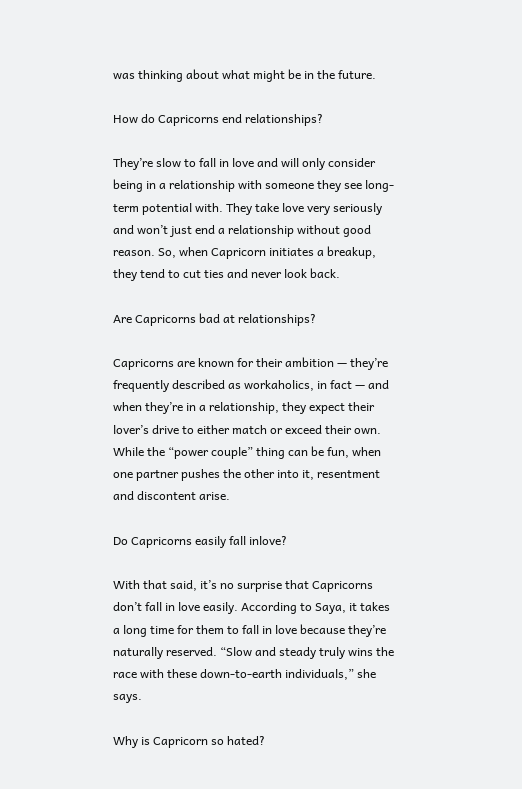was thinking about what might be in the future.

How do Capricorns end relationships?

They’re slow to fall in love and will only consider being in a relationship with someone they see long-term potential with. They take love very seriously and won’t just end a relationship without good reason. So, when Capricorn initiates a breakup, they tend to cut ties and never look back.

Are Capricorns bad at relationships?

Capricorns are known for their ambition — they’re frequently described as workaholics, in fact — and when they’re in a relationship, they expect their lover’s drive to either match or exceed their own. While the “power couple” thing can be fun, when one partner pushes the other into it, resentment and discontent arise.

Do Capricorns easily fall inlove?

With that said, it’s no surprise that Capricorns don’t fall in love easily. According to Saya, it takes a long time for them to fall in love because they’re naturally reserved. “Slow and steady truly wins the race with these down-to-earth individuals,” she says.

Why is Capricorn so hated?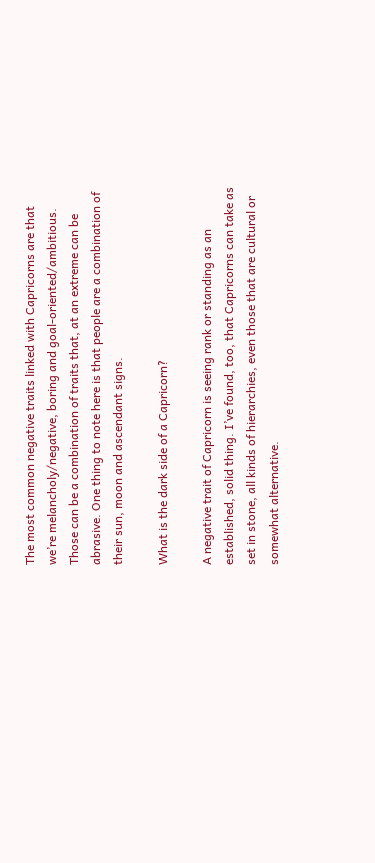The most common negative traits linked with Capricorns are that we’re melancholy/negative, boring and goal-oriented/ambitious. Those can be a combination of traits that, at an extreme can be abrasive. One thing to note here is that people are a combination of their sun, moon and ascendant signs.

What is the dark side of a Capricorn?

A negative trait of Capricorn is seeing rank or standing as an established, solid thing. I’ve found, too, that Capricorns can take as set in stone, all kinds of hierarchies, even those that are cultural or somewhat alternative.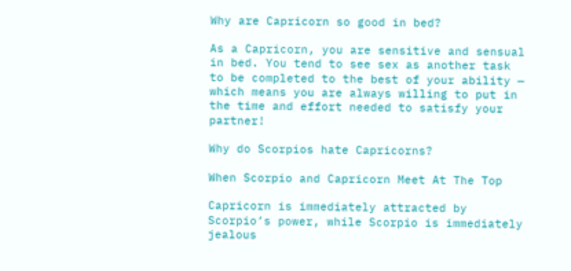Why are Capricorn so good in bed?

As a Capricorn, you are sensitive and sensual in bed. You tend to see sex as another task to be completed to the best of your ability — which means you are always willing to put in the time and effort needed to satisfy your partner!

Why do Scorpios hate Capricorns?

When Scorpio and Capricorn Meet At The Top

Capricorn is immediately attracted by Scorpio’s power, while Scorpio is immediately jealous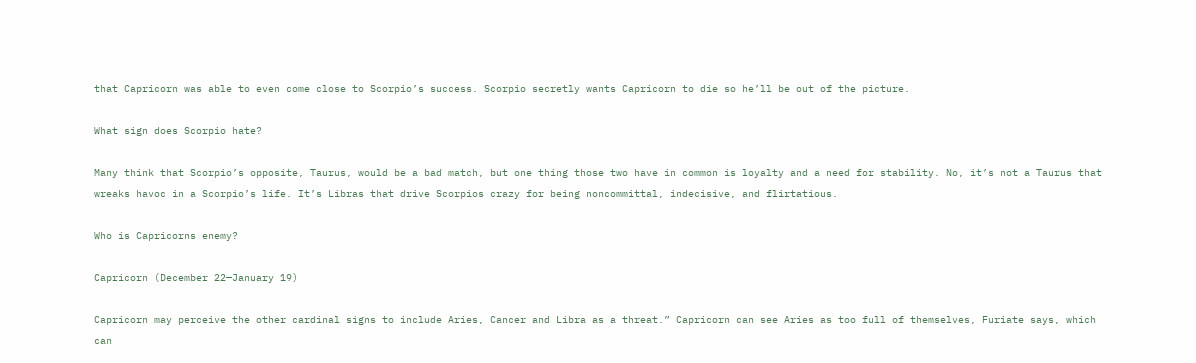that Capricorn was able to even come close to Scorpio’s success. Scorpio secretly wants Capricorn to die so he’ll be out of the picture.

What sign does Scorpio hate?

Many think that Scorpio’s opposite, Taurus, would be a bad match, but one thing those two have in common is loyalty and a need for stability. No, it’s not a Taurus that wreaks havoc in a Scorpio’s life. It’s Libras that drive Scorpios crazy for being noncommittal, indecisive, and flirtatious.

Who is Capricorns enemy?

Capricorn (December 22—January 19)

Capricorn may perceive the other cardinal signs to include Aries, Cancer and Libra as a threat.” Capricorn can see Aries as too full of themselves, Furiate says, which can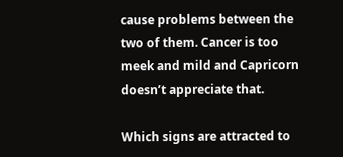cause problems between the two of them. Cancer is too meek and mild and Capricorn doesn’t appreciate that.

Which signs are attracted to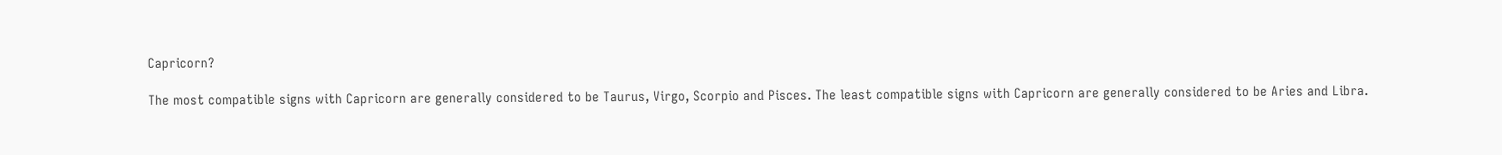Capricorn?

The most compatible signs with Capricorn are generally considered to be Taurus, Virgo, Scorpio and Pisces. The least compatible signs with Capricorn are generally considered to be Aries and Libra.